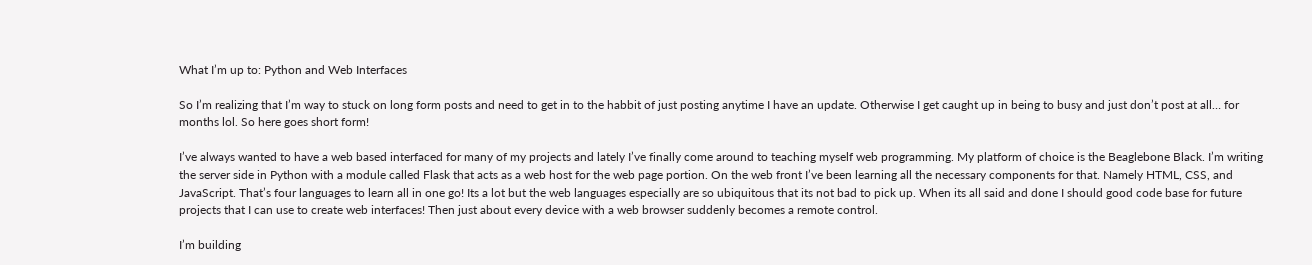What I’m up to: Python and Web Interfaces

So I’m realizing that I’m way to stuck on long form posts and need to get in to the habbit of just posting anytime I have an update. Otherwise I get caught up in being to busy and just don’t post at all… for months lol. So here goes short form!

I’ve always wanted to have a web based interfaced for many of my projects and lately I’ve finally come around to teaching myself web programming. My platform of choice is the Beaglebone Black. I’m writing the server side in Python with a module called Flask that acts as a web host for the web page portion. On the web front I’ve been learning all the necessary components for that. Namely HTML, CSS, and JavaScript. That’s four languages to learn all in one go! Its a lot but the web languages especially are so ubiquitous that its not bad to pick up. When its all said and done I should good code base for future projects that I can use to create web interfaces! Then just about every device with a web browser suddenly becomes a remote control.

I’m building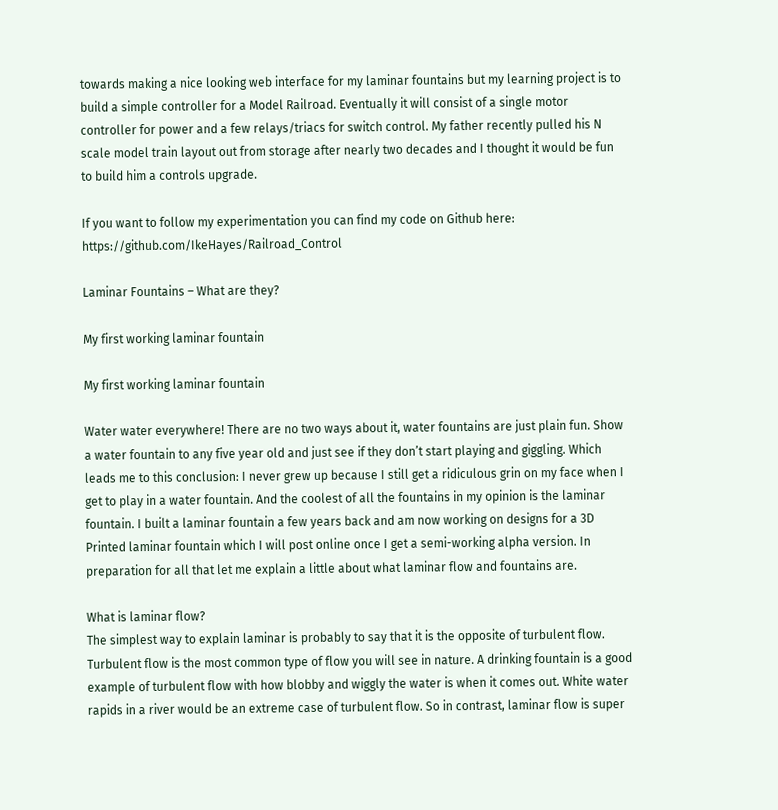towards making a nice looking web interface for my laminar fountains but my learning project is to build a simple controller for a Model Railroad. Eventually it will consist of a single motor controller for power and a few relays/triacs for switch control. My father recently pulled his N scale model train layout out from storage after nearly two decades and I thought it would be fun to build him a controls upgrade.

If you want to follow my experimentation you can find my code on Github here: https://github.com/IkeHayes/Railroad_Control

Laminar Fountains – What are they?

My first working laminar fountain

My first working laminar fountain

Water water everywhere! There are no two ways about it, water fountains are just plain fun. Show a water fountain to any five year old and just see if they don’t start playing and giggling. Which leads me to this conclusion: I never grew up because I still get a ridiculous grin on my face when I get to play in a water fountain. And the coolest of all the fountains in my opinion is the laminar fountain. I built a laminar fountain a few years back and am now working on designs for a 3D Printed laminar fountain which I will post online once I get a semi-working alpha version. In preparation for all that let me explain a little about what laminar flow and fountains are.

What is laminar flow?
The simplest way to explain laminar is probably to say that it is the opposite of turbulent flow. Turbulent flow is the most common type of flow you will see in nature. A drinking fountain is a good example of turbulent flow with how blobby and wiggly the water is when it comes out. White water rapids in a river would be an extreme case of turbulent flow. So in contrast, laminar flow is super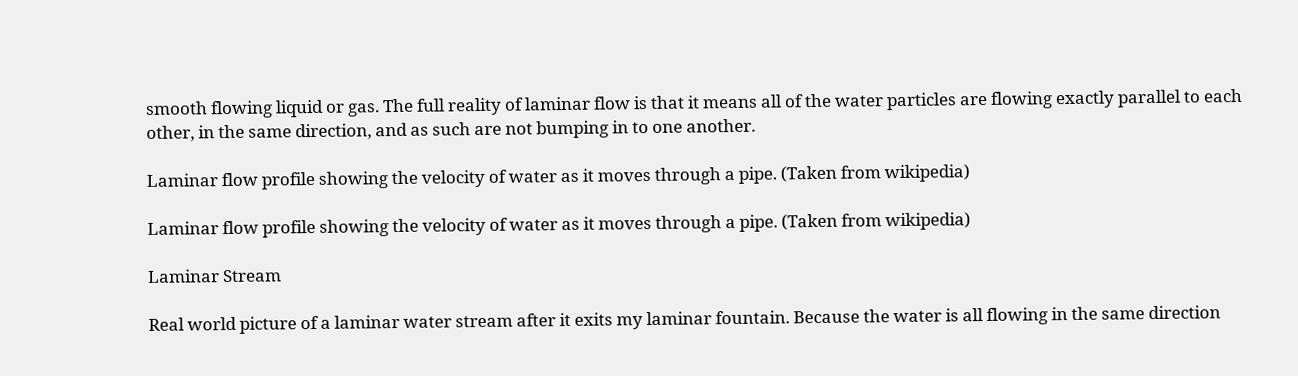smooth flowing liquid or gas. The full reality of laminar flow is that it means all of the water particles are flowing exactly parallel to each other, in the same direction, and as such are not bumping in to one another.

Laminar flow profile showing the velocity of water as it moves through a pipe. (Taken from wikipedia)

Laminar flow profile showing the velocity of water as it moves through a pipe. (Taken from wikipedia)

Laminar Stream

Real world picture of a laminar water stream after it exits my laminar fountain. Because the water is all flowing in the same direction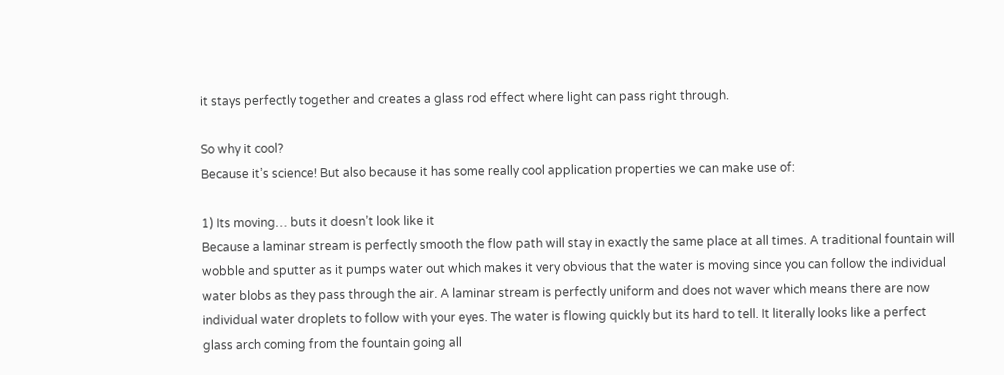it stays perfectly together and creates a glass rod effect where light can pass right through.

So why it cool?
Because it’s science! But also because it has some really cool application properties we can make use of:

1) Its moving… buts it doesn’t look like it
Because a laminar stream is perfectly smooth the flow path will stay in exactly the same place at all times. A traditional fountain will wobble and sputter as it pumps water out which makes it very obvious that the water is moving since you can follow the individual water blobs as they pass through the air. A laminar stream is perfectly uniform and does not waver which means there are now individual water droplets to follow with your eyes. The water is flowing quickly but its hard to tell. It literally looks like a perfect glass arch coming from the fountain going all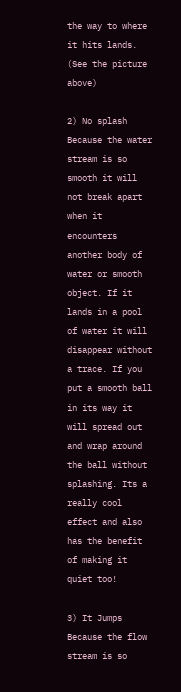the way to where it hits lands. (See the picture above)

2) No splash
Because the water stream is so smooth it will not break apart when it encounters another body of water or smooth object. If it lands in a pool of water it will disappear without a trace. If you put a smooth ball in its way it will spread out and wrap around the ball without splashing. Its a really cool effect and also has the benefit of making it quiet too!

3) It Jumps
Because the flow stream is so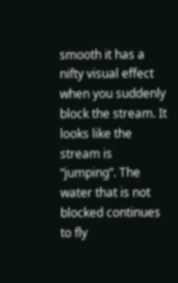smooth it has a nifty visual effect when you suddenly block the stream. It looks like the stream is “jumping”. The water that is not blocked continues to fly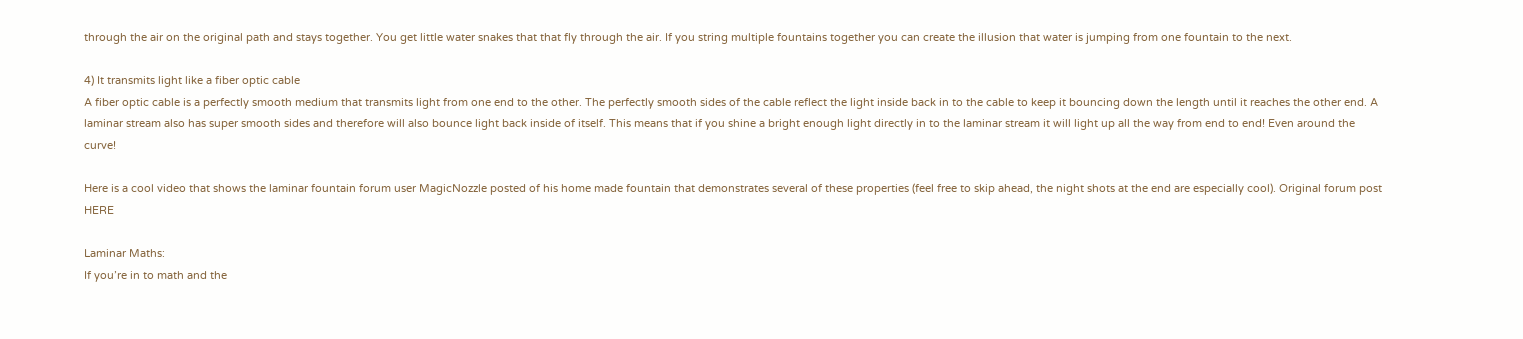through the air on the original path and stays together. You get little water snakes that that fly through the air. If you string multiple fountains together you can create the illusion that water is jumping from one fountain to the next.

4) It transmits light like a fiber optic cable
A fiber optic cable is a perfectly smooth medium that transmits light from one end to the other. The perfectly smooth sides of the cable reflect the light inside back in to the cable to keep it bouncing down the length until it reaches the other end. A laminar stream also has super smooth sides and therefore will also bounce light back inside of itself. This means that if you shine a bright enough light directly in to the laminar stream it will light up all the way from end to end! Even around the curve!

Here is a cool video that shows the laminar fountain forum user MagicNozzle posted of his home made fountain that demonstrates several of these properties (feel free to skip ahead, the night shots at the end are especially cool). Original forum post HERE

Laminar Maths:
If you’re in to math and the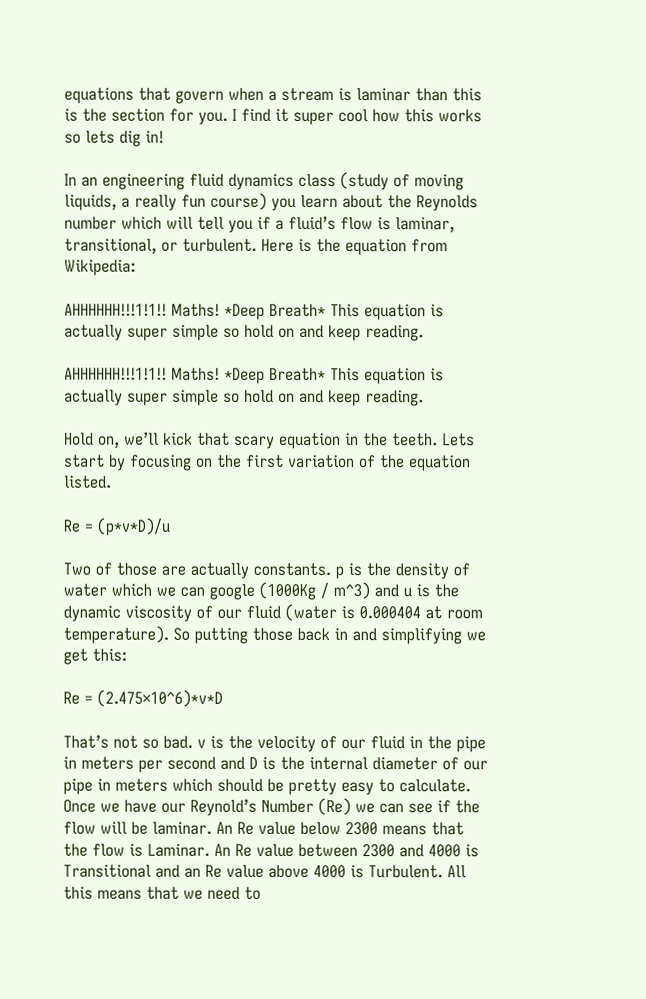equations that govern when a stream is laminar than this is the section for you. I find it super cool how this works so lets dig in!

In an engineering fluid dynamics class (study of moving liquids, a really fun course) you learn about the Reynolds number which will tell you if a fluid’s flow is laminar, transitional, or turbulent. Here is the equation from Wikipedia:

AHHHHHH!!!1!1!! Maths! *Deep Breath* This equation is actually super simple so hold on and keep reading.

AHHHHHH!!!1!1!! Maths! *Deep Breath* This equation is actually super simple so hold on and keep reading.

Hold on, we’ll kick that scary equation in the teeth. Lets start by focusing on the first variation of the equation listed.

Re = (p*v*D)/u

Two of those are actually constants. p is the density of water which we can google (1000Kg / m^3) and u is the dynamic viscosity of our fluid (water is 0.000404 at room temperature). So putting those back in and simplifying we get this:

Re = (2.475×10^6)*v*D

That’s not so bad. v is the velocity of our fluid in the pipe in meters per second and D is the internal diameter of our pipe in meters which should be pretty easy to calculate. Once we have our Reynold’s Number (Re) we can see if the flow will be laminar. An Re value below 2300 means that the flow is Laminar. An Re value between 2300 and 4000 is Transitional and an Re value above 4000 is Turbulent. All this means that we need to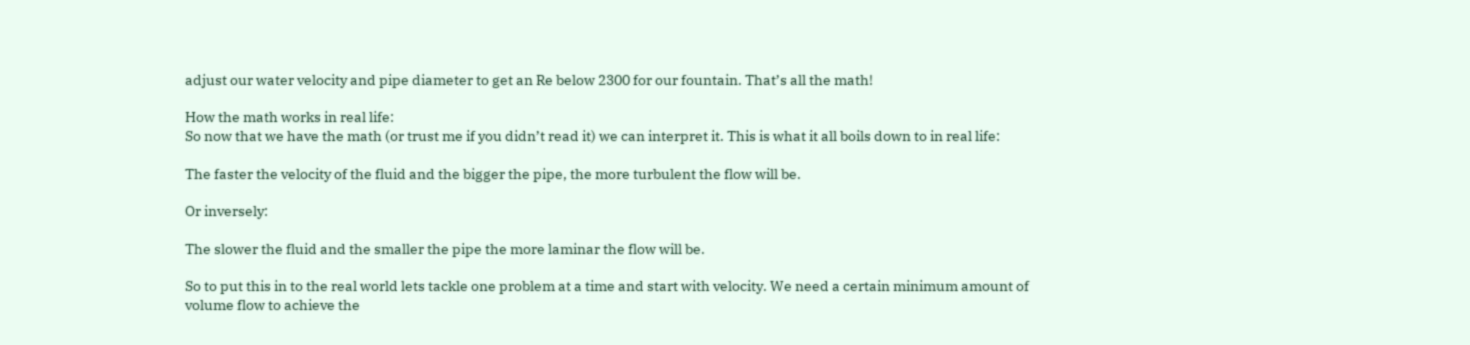adjust our water velocity and pipe diameter to get an Re below 2300 for our fountain. That’s all the math!

How the math works in real life:
So now that we have the math (or trust me if you didn’t read it) we can interpret it. This is what it all boils down to in real life:

The faster the velocity of the fluid and the bigger the pipe, the more turbulent the flow will be.

Or inversely:

The slower the fluid and the smaller the pipe the more laminar the flow will be.

So to put this in to the real world lets tackle one problem at a time and start with velocity. We need a certain minimum amount of volume flow to achieve the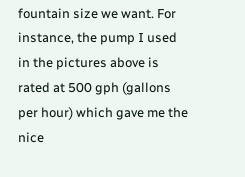fountain size we want. For instance, the pump I used in the pictures above is rated at 500 gph (gallons per hour) which gave me the nice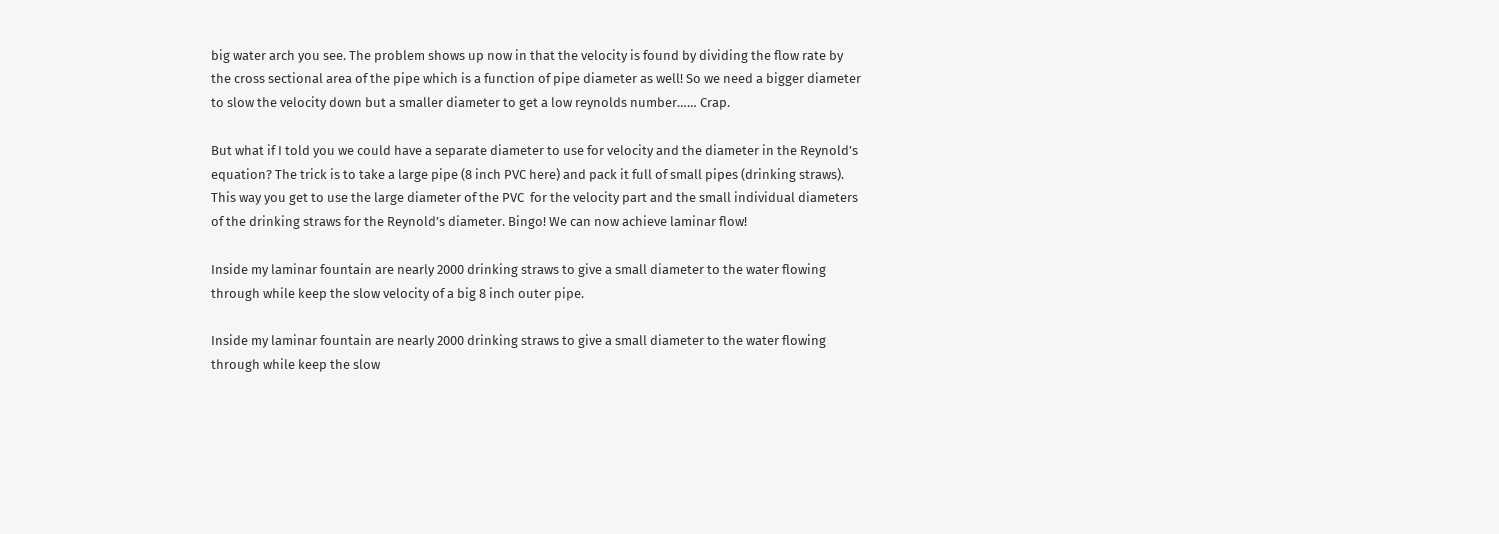big water arch you see. The problem shows up now in that the velocity is found by dividing the flow rate by the cross sectional area of the pipe which is a function of pipe diameter as well! So we need a bigger diameter to slow the velocity down but a smaller diameter to get a low reynolds number…… Crap.

But what if I told you we could have a separate diameter to use for velocity and the diameter in the Reynold’s equation? The trick is to take a large pipe (8 inch PVC here) and pack it full of small pipes (drinking straws). This way you get to use the large diameter of the PVC  for the velocity part and the small individual diameters of the drinking straws for the Reynold’s diameter. Bingo! We can now achieve laminar flow!

Inside my laminar fountain are nearly 2000 drinking straws to give a small diameter to the water flowing through while keep the slow velocity of a big 8 inch outer pipe.

Inside my laminar fountain are nearly 2000 drinking straws to give a small diameter to the water flowing through while keep the slow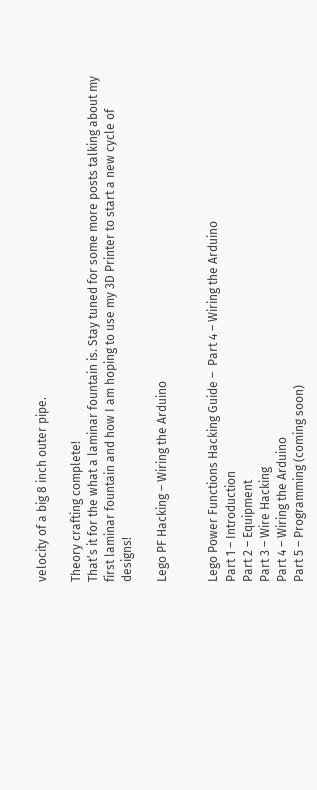velocity of a big 8 inch outer pipe.

Theory crafting complete!
That’s it for the what a laminar fountain is. Stay tuned for some more posts talking about my first laminar fountain and how I am hoping to use my 3D Printer to start a new cycle of designs!

Lego PF Hacking – Wiring the Arduino


Lego Power Functions Hacking Guide –  Part 4 – Wiring the Arduino
Part 1 – Introduction
Part 2 – Equipment
Part 3 – Wire Hacking
Part 4 – Wiring the Arduino
Part 5 – Programming (coming soon)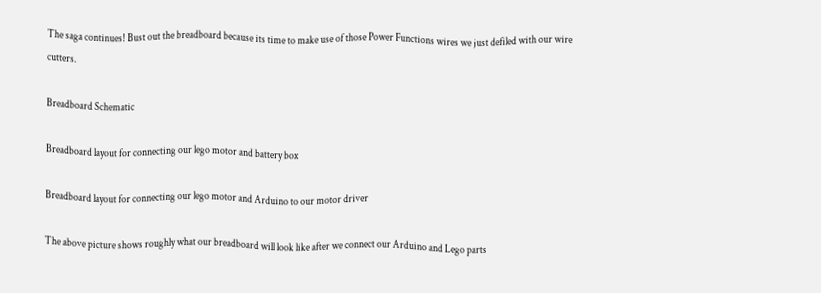The saga continues! Bust out the breadboard because its time to make use of those Power Functions wires we just defiled with our wire cutters.

Breadboard Schematic

Breadboard layout for connecting our lego motor and battery box

Breadboard layout for connecting our lego motor and Arduino to our motor driver

The above picture shows roughly what our breadboard will look like after we connect our Arduino and Lego parts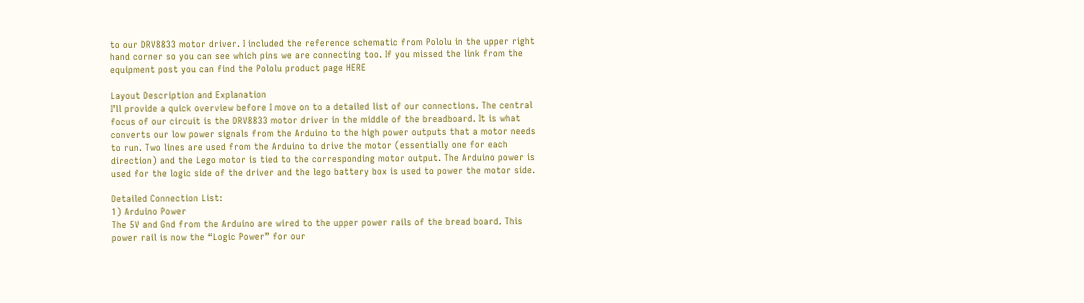to our DRV8833 motor driver. I included the reference schematic from Pololu in the upper right hand corner so you can see which pins we are connecting too. If you missed the link from the equipment post you can find the Pololu product page HERE

Layout Description and Explanation
I’ll provide a quick overview before I move on to a detailed list of our connections. The central focus of our circuit is the DRV8833 motor driver in the middle of the breadboard. It is what converts our low power signals from the Arduino to the high power outputs that a motor needs to run. Two lines are used from the Arduino to drive the motor (essentially one for each direction) and the Lego motor is tied to the corresponding motor output. The Arduino power is used for the logic side of the driver and the lego battery box is used to power the motor side.

Detailed Connection List:
1) Arduino Power
The 5V and Gnd from the Arduino are wired to the upper power rails of the bread board. This power rail is now the “Logic Power” for our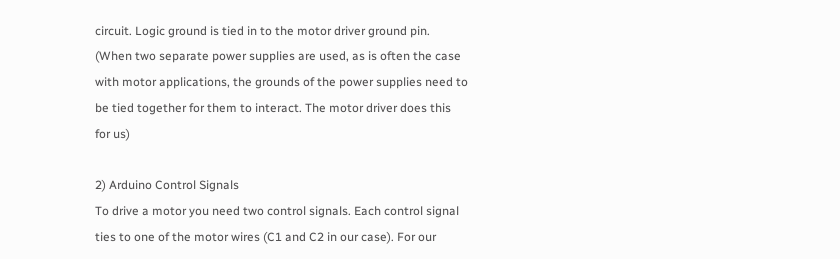circuit. Logic ground is tied in to the motor driver ground pin. (When two separate power supplies are used, as is often the case with motor applications, the grounds of the power supplies need to be tied together for them to interact. The motor driver does this for us)

2) Arduino Control Signals
To drive a motor you need two control signals. Each control signal ties to one of the motor wires (C1 and C2 in our case). For our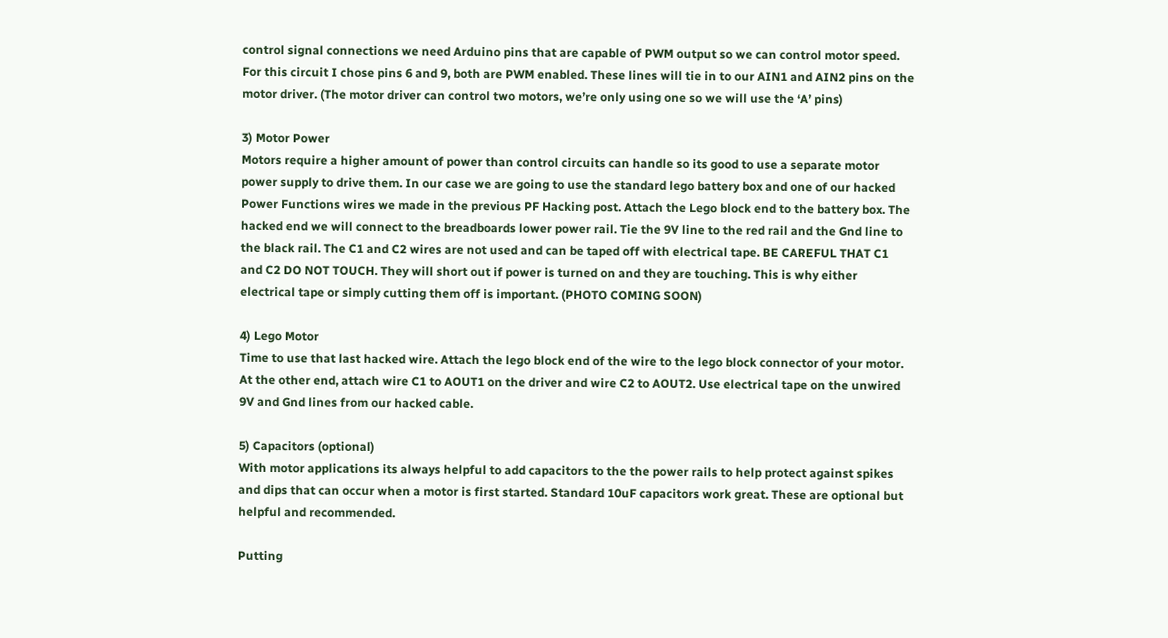control signal connections we need Arduino pins that are capable of PWM output so we can control motor speed. For this circuit I chose pins 6 and 9, both are PWM enabled. These lines will tie in to our AIN1 and AIN2 pins on the motor driver. (The motor driver can control two motors, we’re only using one so we will use the ‘A’ pins)

3) Motor Power
Motors require a higher amount of power than control circuits can handle so its good to use a separate motor power supply to drive them. In our case we are going to use the standard lego battery box and one of our hacked Power Functions wires we made in the previous PF Hacking post. Attach the Lego block end to the battery box. The hacked end we will connect to the breadboards lower power rail. Tie the 9V line to the red rail and the Gnd line to the black rail. The C1 and C2 wires are not used and can be taped off with electrical tape. BE CAREFUL THAT C1 and C2 DO NOT TOUCH. They will short out if power is turned on and they are touching. This is why either electrical tape or simply cutting them off is important. (PHOTO COMING SOON)

4) Lego Motor
Time to use that last hacked wire. Attach the lego block end of the wire to the lego block connector of your motor. At the other end, attach wire C1 to AOUT1 on the driver and wire C2 to AOUT2. Use electrical tape on the unwired 9V and Gnd lines from our hacked cable.

5) Capacitors (optional)
With motor applications its always helpful to add capacitors to the the power rails to help protect against spikes and dips that can occur when a motor is first started. Standard 10uF capacitors work great. These are optional but helpful and recommended.

Putting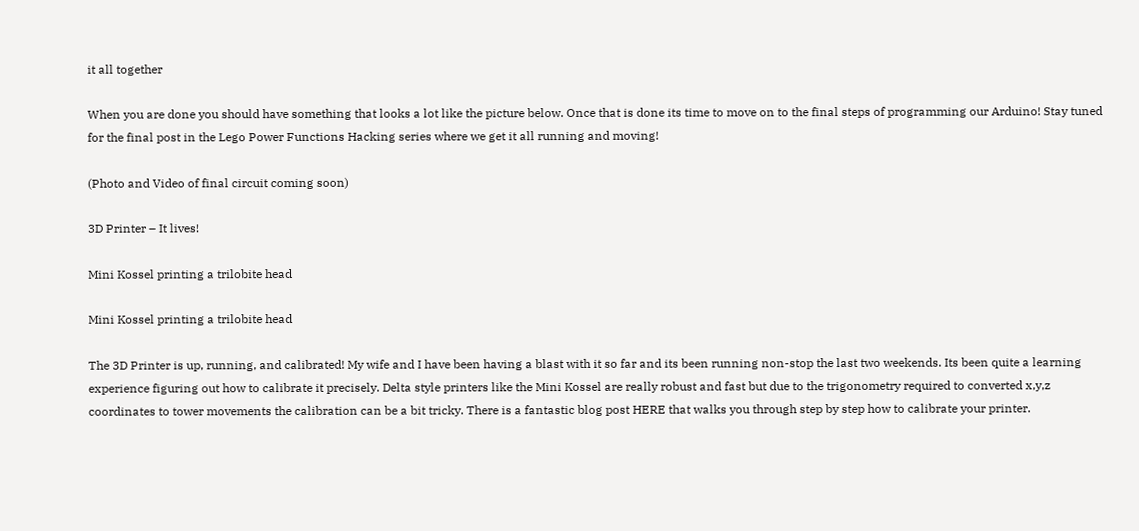it all together

When you are done you should have something that looks a lot like the picture below. Once that is done its time to move on to the final steps of programming our Arduino! Stay tuned for the final post in the Lego Power Functions Hacking series where we get it all running and moving!

(Photo and Video of final circuit coming soon)

3D Printer – It lives!

Mini Kossel printing a trilobite head

Mini Kossel printing a trilobite head

The 3D Printer is up, running, and calibrated! My wife and I have been having a blast with it so far and its been running non-stop the last two weekends. Its been quite a learning experience figuring out how to calibrate it precisely. Delta style printers like the Mini Kossel are really robust and fast but due to the trigonometry required to converted x,y,z coordinates to tower movements the calibration can be a bit tricky. There is a fantastic blog post HERE that walks you through step by step how to calibrate your printer.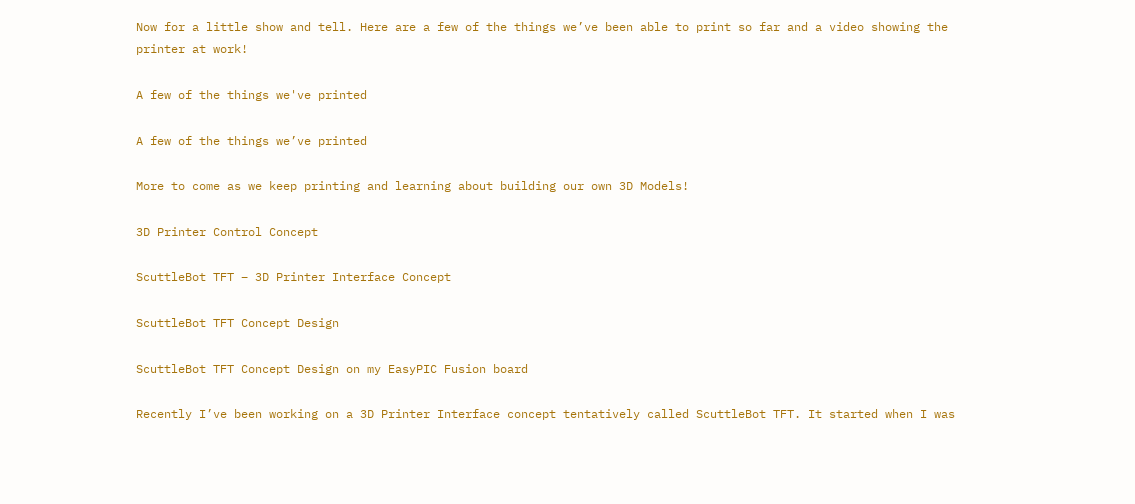Now for a little show and tell. Here are a few of the things we’ve been able to print so far and a video showing the printer at work!

A few of the things we've printed

A few of the things we’ve printed

More to come as we keep printing and learning about building our own 3D Models!

3D Printer Control Concept

ScuttleBot TFT – 3D Printer Interface Concept

ScuttleBot TFT Concept Design

ScuttleBot TFT Concept Design on my EasyPIC Fusion board

Recently I’ve been working on a 3D Printer Interface concept tentatively called ScuttleBot TFT. It started when I was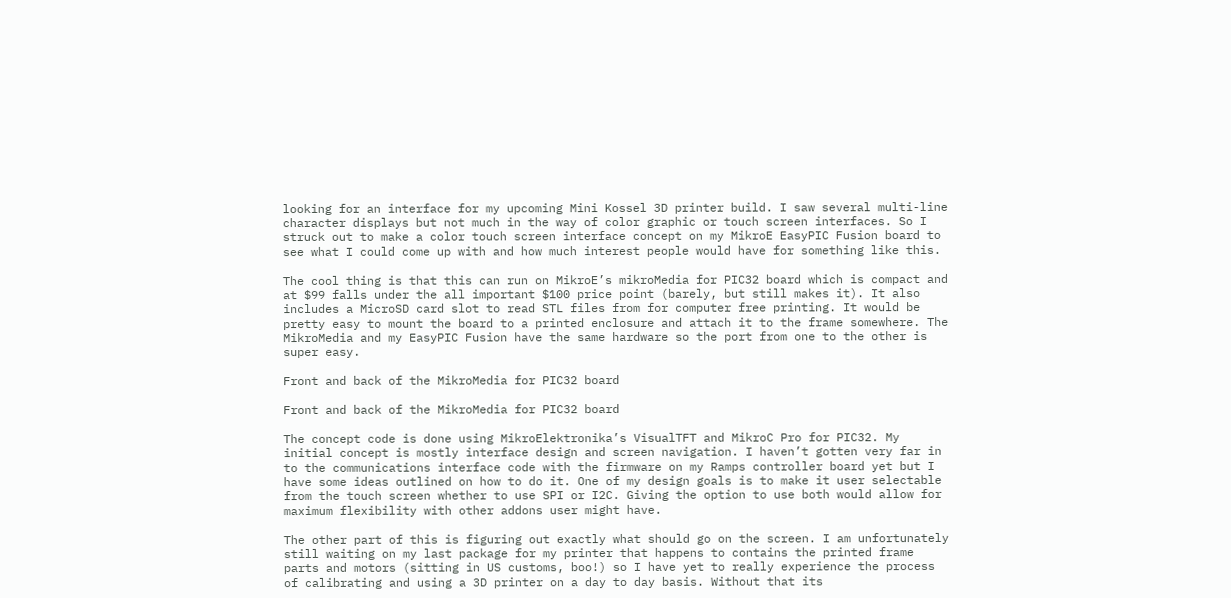looking for an interface for my upcoming Mini Kossel 3D printer build. I saw several multi-line character displays but not much in the way of color graphic or touch screen interfaces. So I struck out to make a color touch screen interface concept on my MikroE EasyPIC Fusion board to see what I could come up with and how much interest people would have for something like this.

The cool thing is that this can run on MikroE’s mikroMedia for PIC32 board which is compact and at $99 falls under the all important $100 price point (barely, but still makes it). It also includes a MicroSD card slot to read STL files from for computer free printing. It would be pretty easy to mount the board to a printed enclosure and attach it to the frame somewhere. The MikroMedia and my EasyPIC Fusion have the same hardware so the port from one to the other is super easy.

Front and back of the MikroMedia for PIC32 board

Front and back of the MikroMedia for PIC32 board

The concept code is done using MikroElektronika’s VisualTFT and MikroC Pro for PIC32. My initial concept is mostly interface design and screen navigation. I haven’t gotten very far in to the communications interface code with the firmware on my Ramps controller board yet but I have some ideas outlined on how to do it. One of my design goals is to make it user selectable from the touch screen whether to use SPI or I2C. Giving the option to use both would allow for maximum flexibility with other addons user might have.

The other part of this is figuring out exactly what should go on the screen. I am unfortunately still waiting on my last package for my printer that happens to contains the printed frame parts and motors (sitting in US customs, boo!) so I have yet to really experience the process of calibrating and using a 3D printer on a day to day basis. Without that its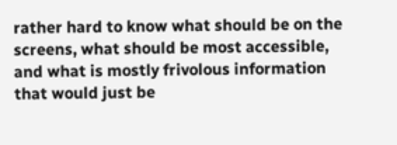rather hard to know what should be on the screens, what should be most accessible, and what is mostly frivolous information that would just be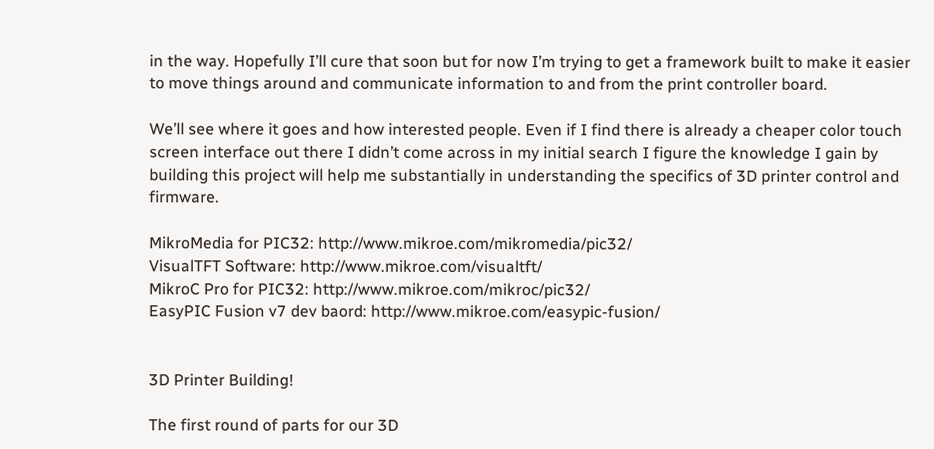in the way. Hopefully I’ll cure that soon but for now I’m trying to get a framework built to make it easier to move things around and communicate information to and from the print controller board.

We’ll see where it goes and how interested people. Even if I find there is already a cheaper color touch screen interface out there I didn’t come across in my initial search I figure the knowledge I gain by building this project will help me substantially in understanding the specifics of 3D printer control and firmware.

MikroMedia for PIC32: http://www.mikroe.com/mikromedia/pic32/
VisualTFT Software: http://www.mikroe.com/visualtft/
MikroC Pro for PIC32: http://www.mikroe.com/mikroc/pic32/
EasyPIC Fusion v7 dev baord: http://www.mikroe.com/easypic-fusion/


3D Printer Building!

The first round of parts for our 3D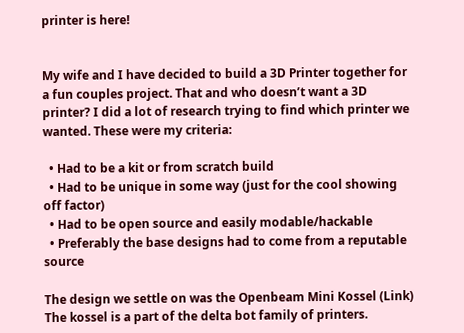printer is here!


My wife and I have decided to build a 3D Printer together for a fun couples project. That and who doesn’t want a 3D printer? I did a lot of research trying to find which printer we wanted. These were my criteria:

  • Had to be a kit or from scratch build
  • Had to be unique in some way (just for the cool showing off factor)
  • Had to be open source and easily modable/hackable
  • Preferably the base designs had to come from a reputable source

The design we settle on was the Openbeam Mini Kossel (Link)
The kossel is a part of the delta bot family of printers.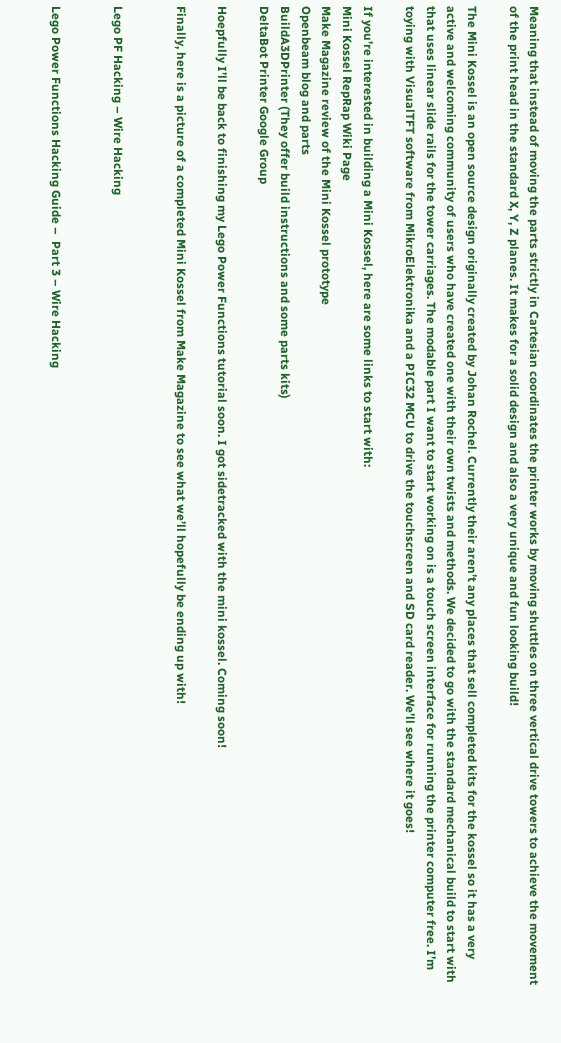Meaning that instead of moving the parts strictly in Cartesian coordinates the printer works by moving shuttles on three vertical drive towers to achieve the movement of the print head in the standard X, Y, Z planes. It makes for a solid design and also a very unique and fun looking build!

The Mini Kossel is an open source design originally created by Johan Rochel. Currently their aren’t any places that sell completed kits for the kossel so it has a very active and welcoming community of users who have created one with their own twists and methods. We decided to go with the standard mechanical build to start with that uses linear slide rails for the tower carriages. The modable part I want to start working on is a touch screen interface for running the printer computer free. I’m toying with VisualTFT software from MikroElektronika and a PIC32 MCU to drive the touchscreen and SD card reader. We’ll see where it goes!

If you’re interested in building a Mini Kossel, here are some links to start with:
Mini Kossel RepRap Wiki Page
Make Magazine review of the Mini Kossel prototype
Openbeam blog and parts
BuildA3DPrinter (They offer build instructions and some parts kits)
DeltaBot Printer Google Group

Hoepfully I’ll be back to finishing my Lego Power Functions tutorial soon. I got sidetracked with the mini kossel. Coming soon!

Finally, here is a picture of a completed Mini Kossel from Make Magazine to see what we’ll hopefully be ending up with!


Lego PF Hacking – Wire Hacking


Lego Power Functions Hacking Guide –  Part 3 – Wire Hacking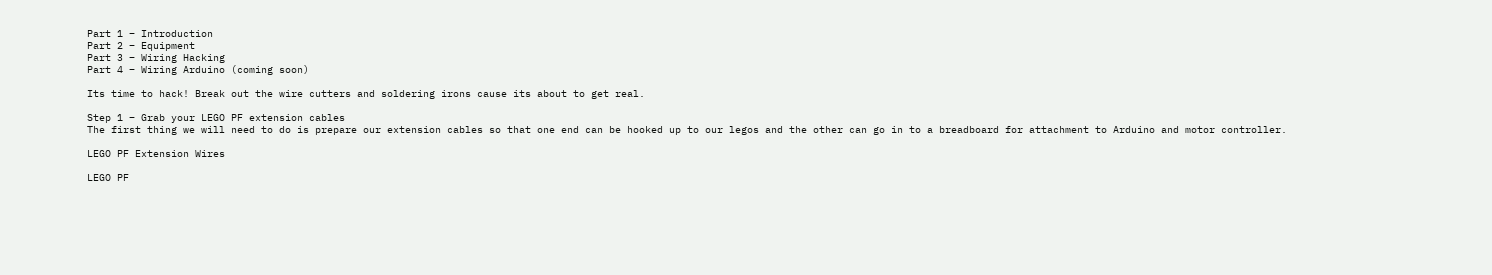Part 1 – Introduction
Part 2 – Equipment
Part 3 – Wiring Hacking
Part 4 – Wiring Arduino (coming soon)

Its time to hack! Break out the wire cutters and soldering irons cause its about to get real.

Step 1 – Grab your LEGO PF extension cables
The first thing we will need to do is prepare our extension cables so that one end can be hooked up to our legos and the other can go in to a breadboard for attachment to Arduino and motor controller.

LEGO PF Extension Wires

LEGO PF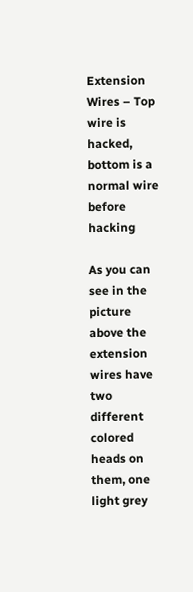Extension Wires – Top wire is hacked, bottom is a normal wire before hacking

As you can see in the picture above the extension wires have two different colored heads on them, one light grey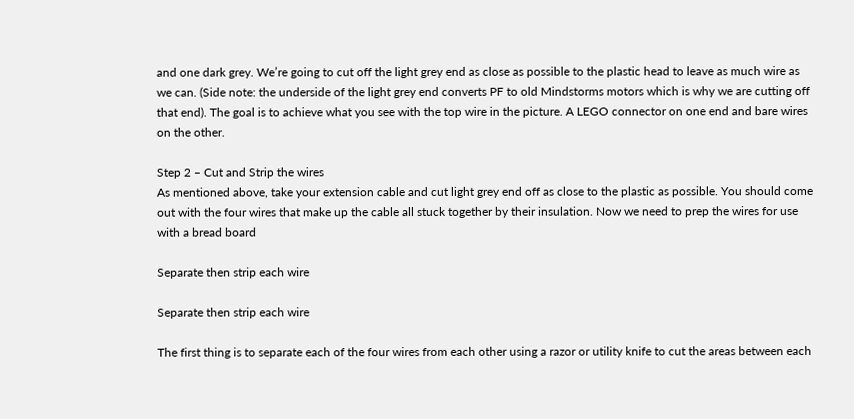and one dark grey. We’re going to cut off the light grey end as close as possible to the plastic head to leave as much wire as we can. (Side note: the underside of the light grey end converts PF to old Mindstorms motors which is why we are cutting off that end). The goal is to achieve what you see with the top wire in the picture. A LEGO connector on one end and bare wires on the other.

Step 2 – Cut and Strip the wires
As mentioned above, take your extension cable and cut light grey end off as close to the plastic as possible. You should come out with the four wires that make up the cable all stuck together by their insulation. Now we need to prep the wires for use with a bread board

Separate then strip each wire

Separate then strip each wire

The first thing is to separate each of the four wires from each other using a razor or utility knife to cut the areas between each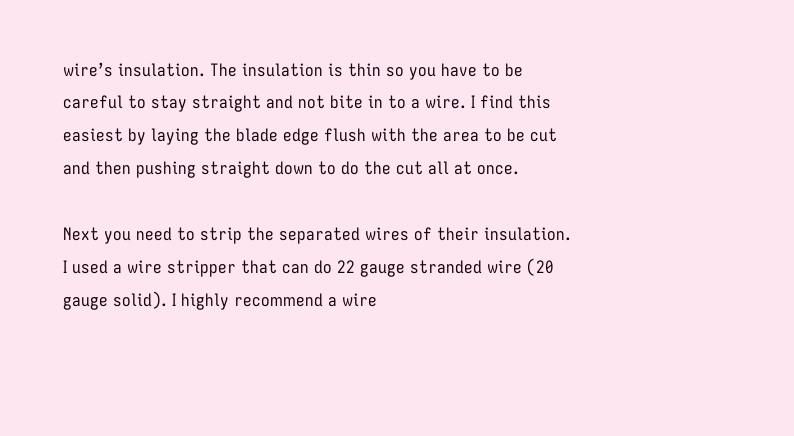wire’s insulation. The insulation is thin so you have to be careful to stay straight and not bite in to a wire. I find this easiest by laying the blade edge flush with the area to be cut and then pushing straight down to do the cut all at once.

Next you need to strip the separated wires of their insulation. I used a wire stripper that can do 22 gauge stranded wire (20 gauge solid). I highly recommend a wire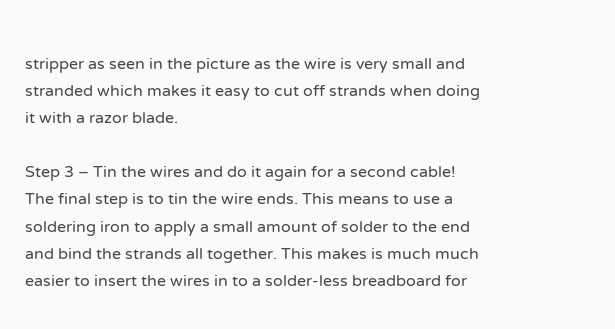stripper as seen in the picture as the wire is very small and stranded which makes it easy to cut off strands when doing it with a razor blade.

Step 3 – Tin the wires and do it again for a second cable!
The final step is to tin the wire ends. This means to use a soldering iron to apply a small amount of solder to the end and bind the strands all together. This makes is much much easier to insert the wires in to a solder-less breadboard for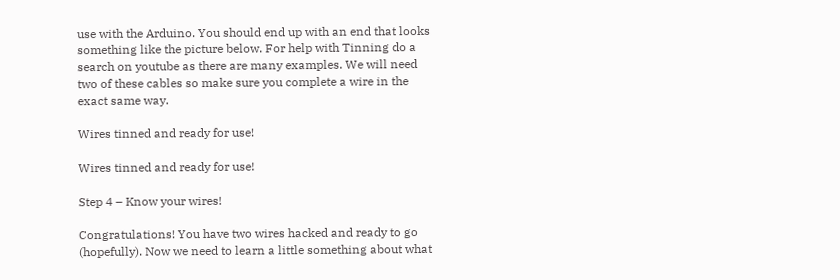use with the Arduino. You should end up with an end that looks something like the picture below. For help with Tinning do a search on youtube as there are many examples. We will need two of these cables so make sure you complete a wire in the exact same way.

Wires tinned and ready for use!

Wires tinned and ready for use!

Step 4 – Know your wires!

Congratulations! You have two wires hacked and ready to go (hopefully). Now we need to learn a little something about what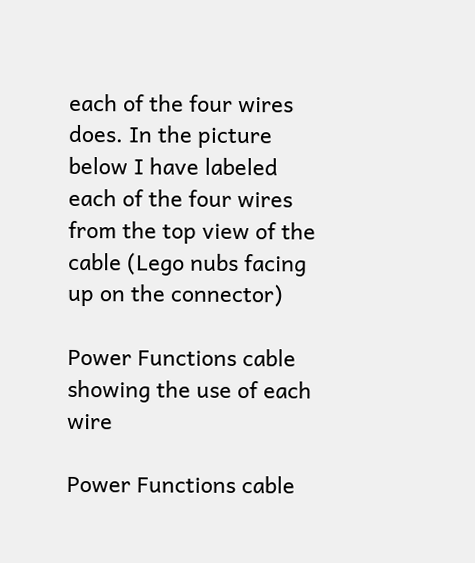each of the four wires does. In the picture below I have labeled each of the four wires from the top view of the cable (Lego nubs facing up on the connector)

Power Functions cable showing the use of each wire

Power Functions cable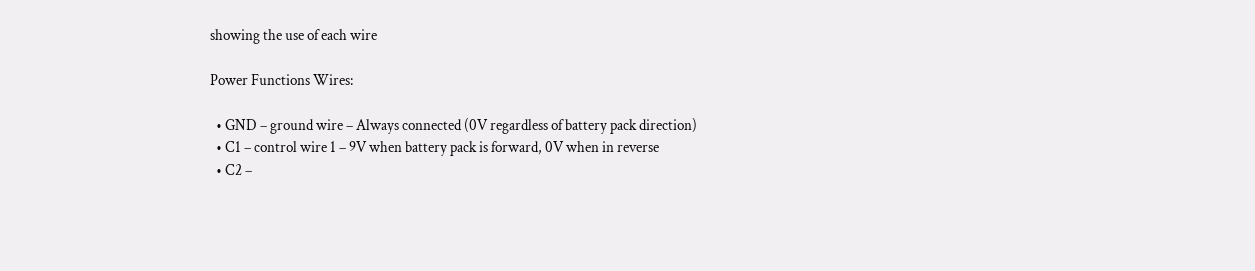showing the use of each wire

Power Functions Wires:

  • GND – ground wire – Always connected (0V regardless of battery pack direction)
  • C1 – control wire 1 – 9V when battery pack is forward, 0V when in reverse
  • C2 –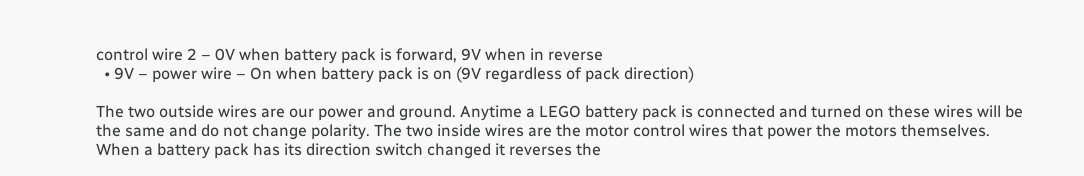control wire 2 – 0V when battery pack is forward, 9V when in reverse
  • 9V – power wire – On when battery pack is on (9V regardless of pack direction)

The two outside wires are our power and ground. Anytime a LEGO battery pack is connected and turned on these wires will be the same and do not change polarity. The two inside wires are the motor control wires that power the motors themselves. When a battery pack has its direction switch changed it reverses the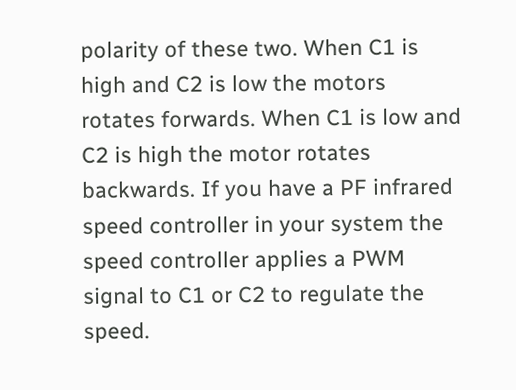polarity of these two. When C1 is high and C2 is low the motors rotates forwards. When C1 is low and C2 is high the motor rotates backwards. If you have a PF infrared speed controller in your system the speed controller applies a PWM signal to C1 or C2 to regulate the speed.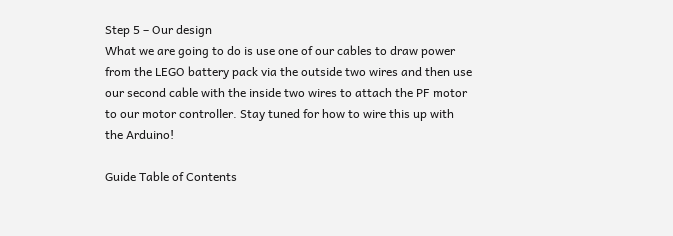Step 5 – Our design
What we are going to do is use one of our cables to draw power from the LEGO battery pack via the outside two wires and then use our second cable with the inside two wires to attach the PF motor to our motor controller. Stay tuned for how to wire this up with the Arduino!

Guide Table of Contents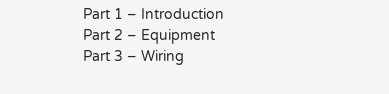Part 1 – Introduction
Part 2 – Equipment
Part 3 – Wiring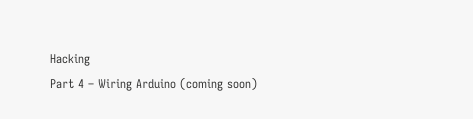Hacking
Part 4 – Wiring Arduino (coming soon)